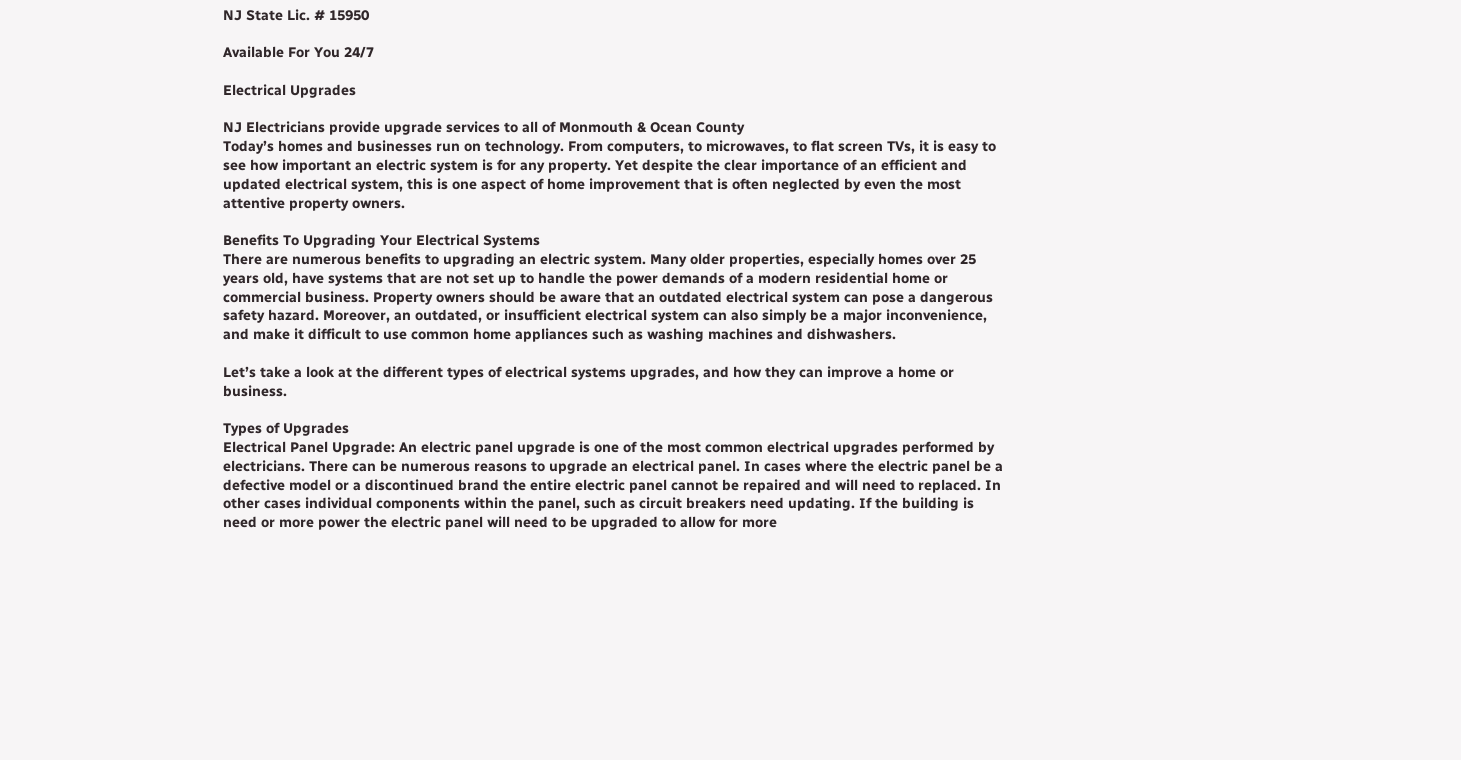NJ State Lic. # 15950

Available For You 24/7

Electrical Upgrades

NJ Electricians provide upgrade services to all of Monmouth & Ocean County
Today’s homes and businesses run on technology. From computers, to microwaves, to flat screen TVs, it is easy to see how important an electric system is for any property. Yet despite the clear importance of an efficient and updated electrical system, this is one aspect of home improvement that is often neglected by even the most attentive property owners.

Benefits To Upgrading Your Electrical Systems
There are numerous benefits to upgrading an electric system. Many older properties, especially homes over 25 years old, have systems that are not set up to handle the power demands of a modern residential home or commercial business. Property owners should be aware that an outdated electrical system can pose a dangerous safety hazard. Moreover, an outdated, or insufficient electrical system can also simply be a major inconvenience, and make it difficult to use common home appliances such as washing machines and dishwashers.

Let’s take a look at the different types of electrical systems upgrades, and how they can improve a home or business.

Types of Upgrades
Electrical Panel Upgrade: An electric panel upgrade is one of the most common electrical upgrades performed by electricians. There can be numerous reasons to upgrade an electrical panel. In cases where the electric panel be a defective model or a discontinued brand the entire electric panel cannot be repaired and will need to replaced. In other cases individual components within the panel, such as circuit breakers need updating. If the building is need or more power the electric panel will need to be upgraded to allow for more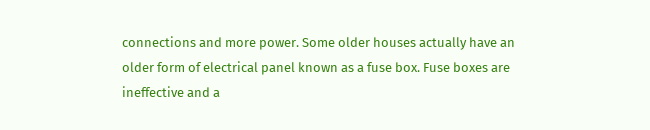connections and more power. Some older houses actually have an older form of electrical panel known as a fuse box. Fuse boxes are ineffective and a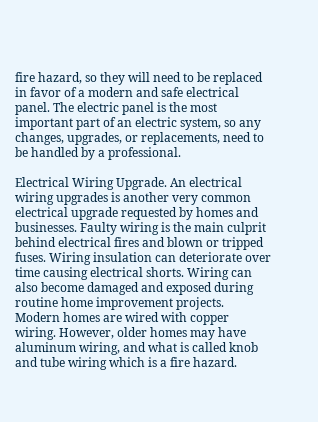fire hazard, so they will need to be replaced in favor of a modern and safe electrical panel. The electric panel is the most important part of an electric system, so any changes, upgrades, or replacements, need to be handled by a professional.

Electrical Wiring Upgrade. An electrical wiring upgrades is another very common electrical upgrade requested by homes and businesses. Faulty wiring is the main culprit behind electrical fires and blown or tripped fuses. Wiring insulation can deteriorate over time causing electrical shorts. Wiring can also become damaged and exposed during routine home improvement projects. Modern homes are wired with copper wiring. However, older homes may have aluminum wiring, and what is called knob and tube wiring which is a fire hazard.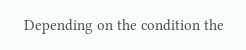Depending on the condition the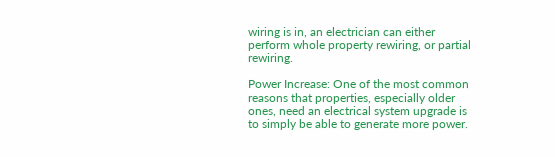wiring is in, an electrician can either perform whole property rewiring, or partial rewiring.

Power Increase: One of the most common reasons that properties, especially older ones, need an electrical system upgrade is to simply be able to generate more power.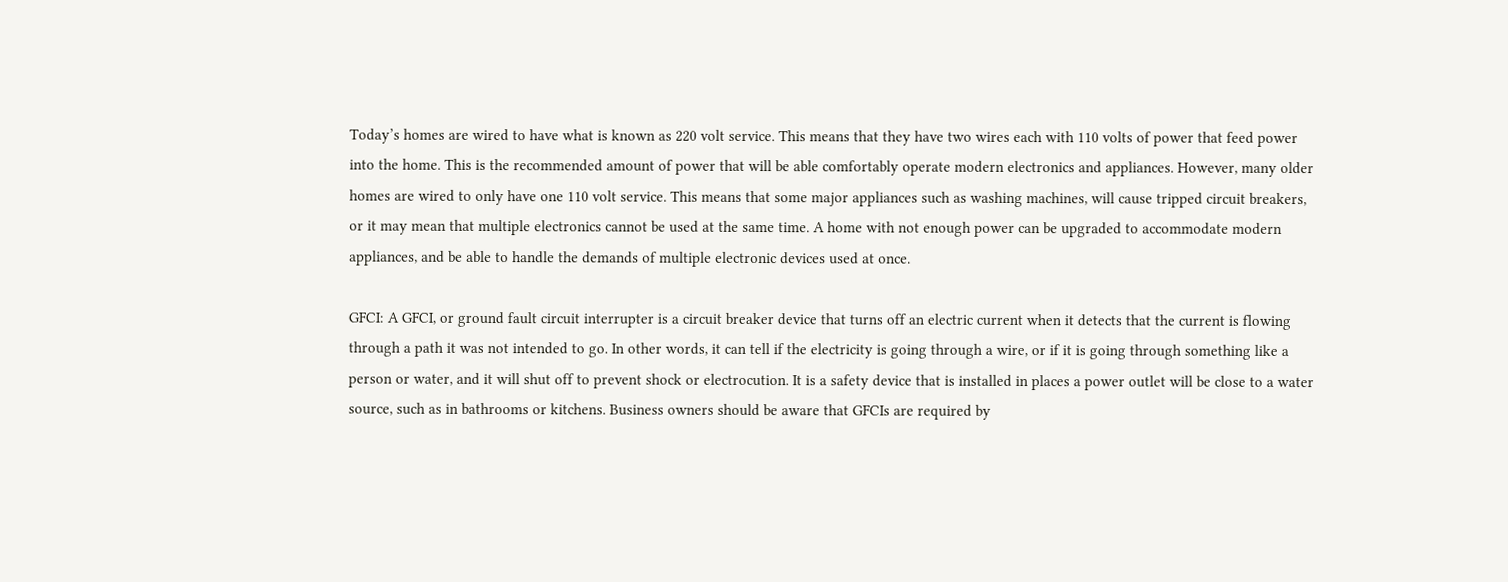Today’s homes are wired to have what is known as 220 volt service. This means that they have two wires each with 110 volts of power that feed power into the home. This is the recommended amount of power that will be able comfortably operate modern electronics and appliances. However, many older homes are wired to only have one 110 volt service. This means that some major appliances such as washing machines, will cause tripped circuit breakers, or it may mean that multiple electronics cannot be used at the same time. A home with not enough power can be upgraded to accommodate modern appliances, and be able to handle the demands of multiple electronic devices used at once.

GFCI: A GFCI, or ground fault circuit interrupter is a circuit breaker device that turns off an electric current when it detects that the current is flowing through a path it was not intended to go. In other words, it can tell if the electricity is going through a wire, or if it is going through something like a person or water, and it will shut off to prevent shock or electrocution. It is a safety device that is installed in places a power outlet will be close to a water source, such as in bathrooms or kitchens. Business owners should be aware that GFCIs are required by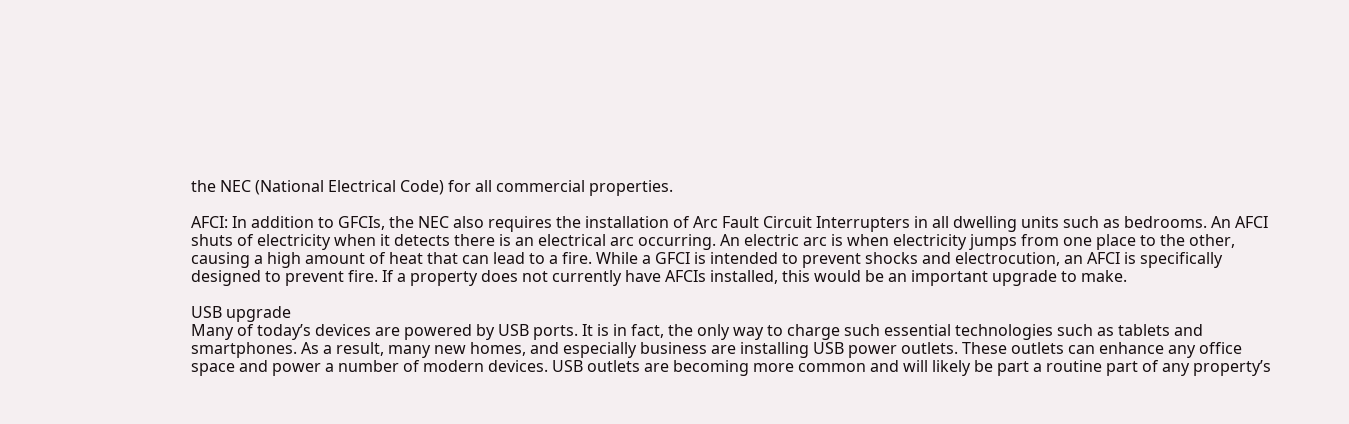the NEC (National Electrical Code) for all commercial properties.

AFCI: In addition to GFCIs, the NEC also requires the installation of Arc Fault Circuit Interrupters in all dwelling units such as bedrooms. An AFCI shuts of electricity when it detects there is an electrical arc occurring. An electric arc is when electricity jumps from one place to the other, causing a high amount of heat that can lead to a fire. While a GFCI is intended to prevent shocks and electrocution, an AFCI is specifically designed to prevent fire. If a property does not currently have AFCIs installed, this would be an important upgrade to make.

USB upgrade
Many of today’s devices are powered by USB ports. It is in fact, the only way to charge such essential technologies such as tablets and smartphones. As a result, many new homes, and especially business are installing USB power outlets. These outlets can enhance any office space and power a number of modern devices. USB outlets are becoming more common and will likely be part a routine part of any property’s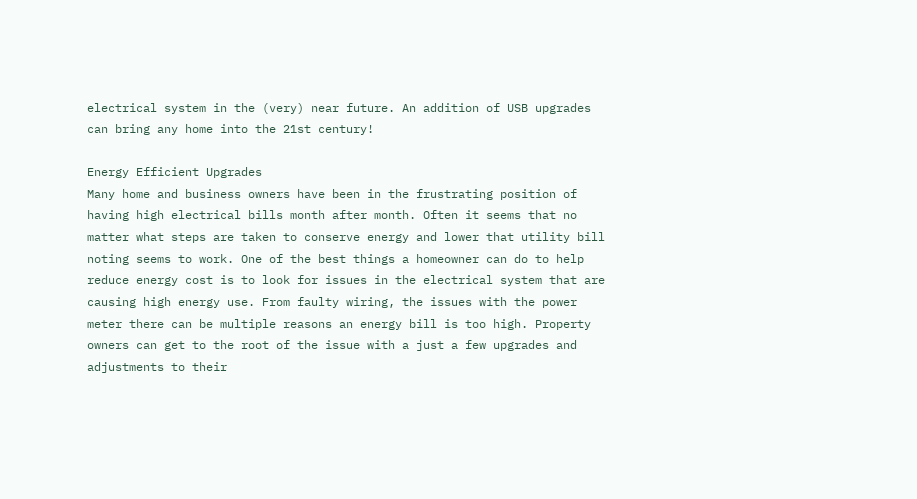electrical system in the (very) near future. An addition of USB upgrades can bring any home into the 21st century!

Energy Efficient Upgrades
Many home and business owners have been in the frustrating position of having high electrical bills month after month. Often it seems that no matter what steps are taken to conserve energy and lower that utility bill noting seems to work. One of the best things a homeowner can do to help reduce energy cost is to look for issues in the electrical system that are causing high energy use. From faulty wiring, the issues with the power meter there can be multiple reasons an energy bill is too high. Property owners can get to the root of the issue with a just a few upgrades and adjustments to their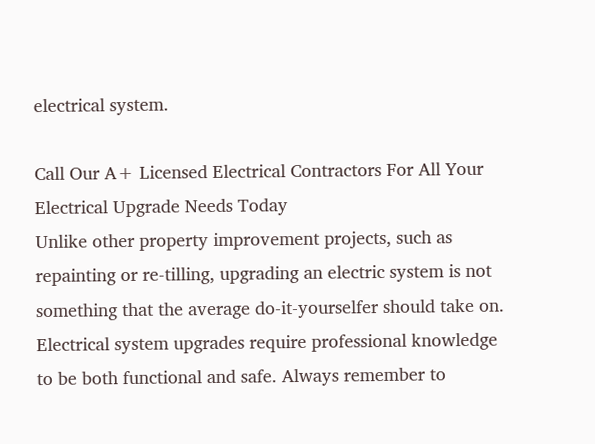electrical system.

Call Our A+ Licensed Electrical Contractors For All Your Electrical Upgrade Needs Today
Unlike other property improvement projects, such as repainting or re-tilling, upgrading an electric system is not something that the average do-it-yourselfer should take on. Electrical system upgrades require professional knowledge to be both functional and safe. Always remember to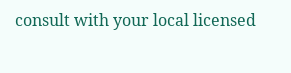consult with your local licensed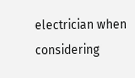electrician when considering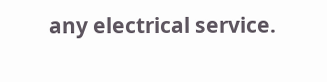any electrical service.